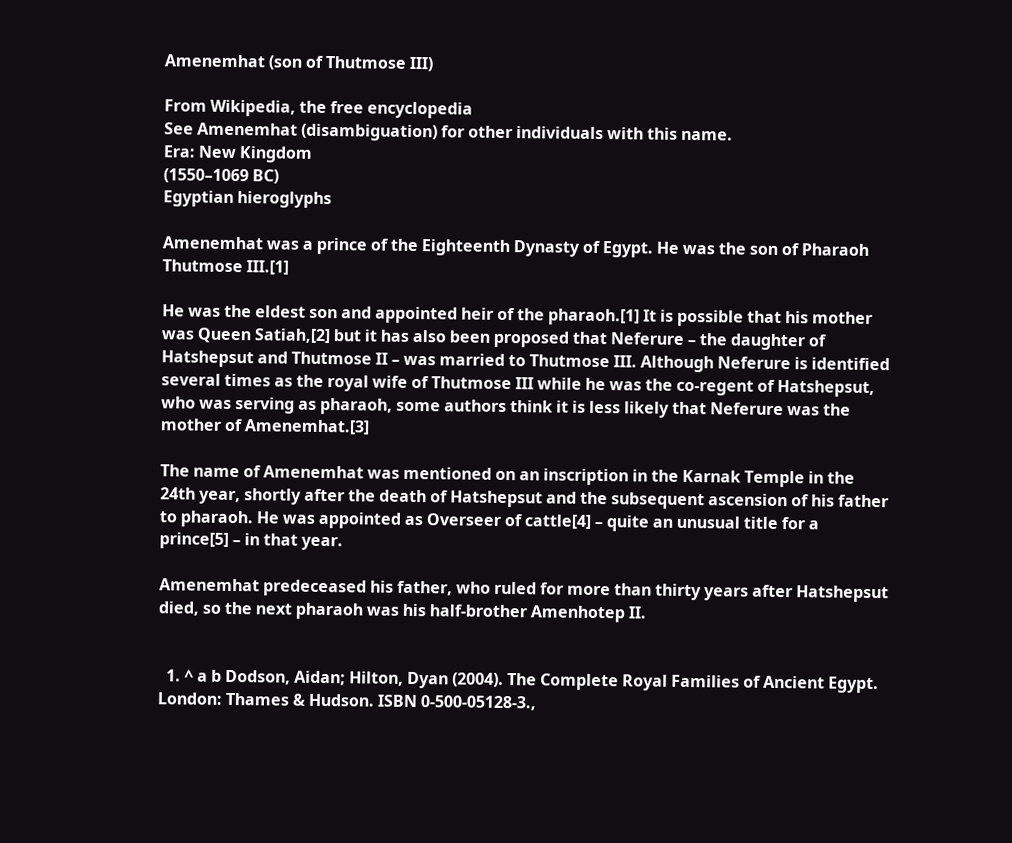Amenemhat (son of Thutmose III)

From Wikipedia, the free encyclopedia
See Amenemhat (disambiguation) for other individuals with this name.
Era: New Kingdom
(1550–1069 BC)
Egyptian hieroglyphs

Amenemhat was a prince of the Eighteenth Dynasty of Egypt. He was the son of Pharaoh Thutmose III.[1]

He was the eldest son and appointed heir of the pharaoh.[1] It is possible that his mother was Queen Satiah,[2] but it has also been proposed that Neferure – the daughter of Hatshepsut and Thutmose II – was married to Thutmose III. Although Neferure is identified several times as the royal wife of Thutmose III while he was the co-regent of Hatshepsut, who was serving as pharaoh, some authors think it is less likely that Neferure was the mother of Amenemhat.[3]

The name of Amenemhat was mentioned on an inscription in the Karnak Temple in the 24th year, shortly after the death of Hatshepsut and the subsequent ascension of his father to pharaoh. He was appointed as Overseer of cattle[4] – quite an unusual title for a prince[5] – in that year.

Amenemhat predeceased his father, who ruled for more than thirty years after Hatshepsut died, so the next pharaoh was his half-brother Amenhotep II.


  1. ^ a b Dodson, Aidan; Hilton, Dyan (2004). The Complete Royal Families of Ancient Egypt. London: Thames & Hudson. ISBN 0-500-05128-3.,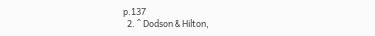p.137
  2. ^ Dodson & Hilton,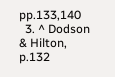pp.133,140
  3. ^ Dodson & Hilton, p.132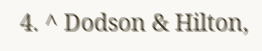4. ^ Dodson & Hilton,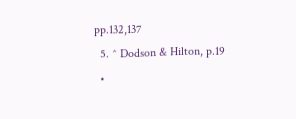pp.132,137
  5. ^ Dodson & Hilton, p.19
  •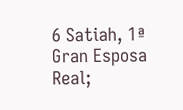6 Satiah, 1ª Gran Esposa Real;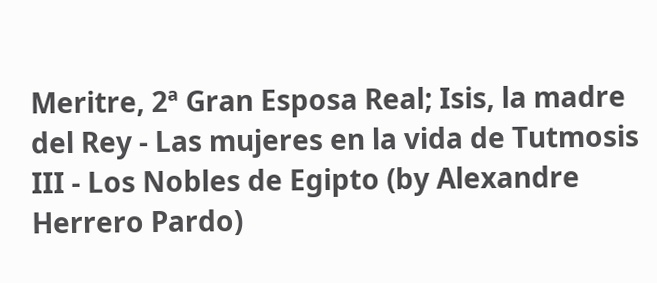Meritre, 2ª Gran Esposa Real; Isis, la madre del Rey - Las mujeres en la vida de Tutmosis III - Los Nobles de Egipto (by Alexandre Herrero Pardo)